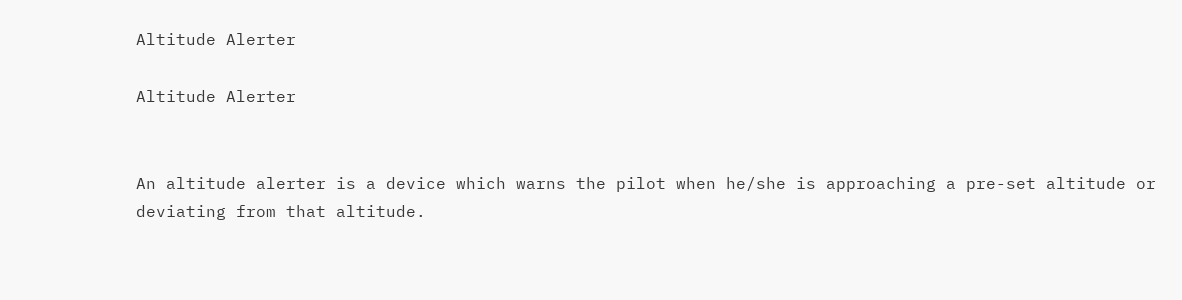Altitude Alerter

Altitude Alerter


An altitude alerter is a device which warns the pilot when he/she is approaching a pre-set altitude or deviating from that altitude.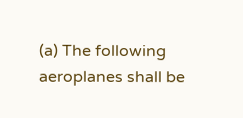(a) The following aeroplanes shall be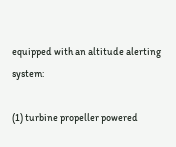equipped with an altitude alerting system:

(1) turbine propeller powered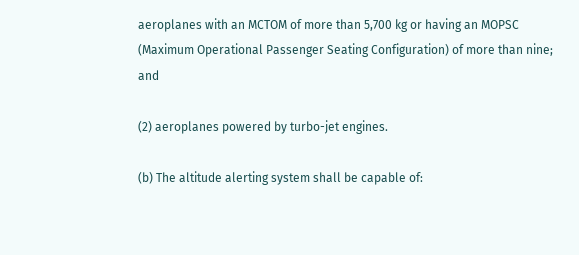aeroplanes with an MCTOM of more than 5,700 kg or having an MOPSC (Maximum Operational Passenger Seating Configuration) of more than nine; and

(2) aeroplanes powered by turbo-jet engines.

(b) The altitude alerting system shall be capable of: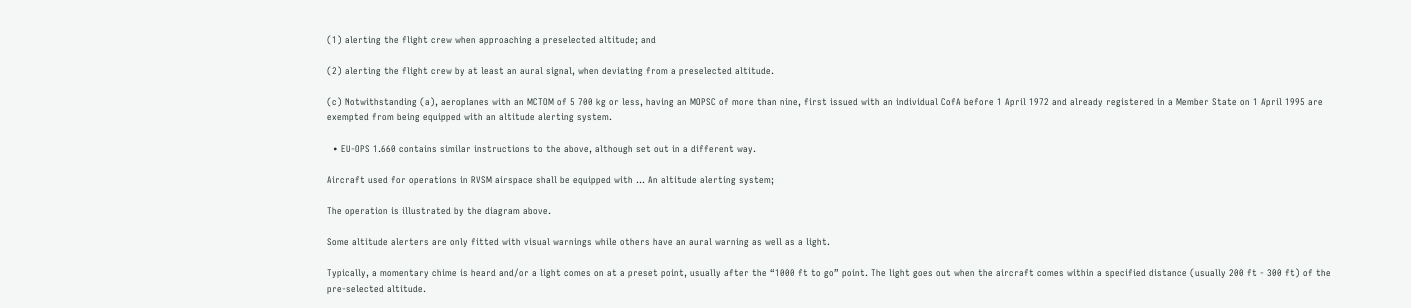(1) alerting the flight crew when approaching a preselected altitude; and

(2) alerting the flight crew by at least an aural signal, when deviating from a preselected altitude.

(c) Notwithstanding (a), aeroplanes with an MCTOM of 5 700 kg or less, having an MOPSC of more than nine, first issued with an individual CofA before 1 April 1972 and already registered in a Member State on 1 April 1995 are exempted from being equipped with an altitude alerting system.

  • EU-OPS 1.660 contains similar instructions to the above, although set out in a different way.

Aircraft used for operations in RVSM airspace shall be equipped with ... An altitude alerting system;

The operation is illustrated by the diagram above.

Some altitude alerters are only fitted with visual warnings while others have an aural warning as well as a light.

Typically, a momentary chime is heard and/or a light comes on at a preset point, usually after the “1000 ft to go” point. The light goes out when the aircraft comes within a specified distance (usually 200 ft - 300 ft) of the pre-selected altitude.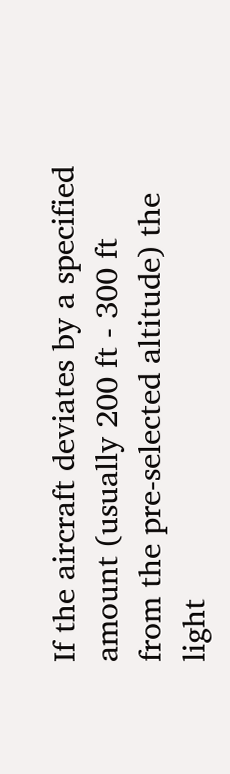If the aircraft deviates by a specified amount (usually 200 ft - 300 ft from the pre-selected altitude) the light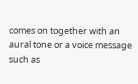comes on together with an aural tone or a voice message such as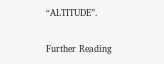“ALTITUDE”.

Further Reading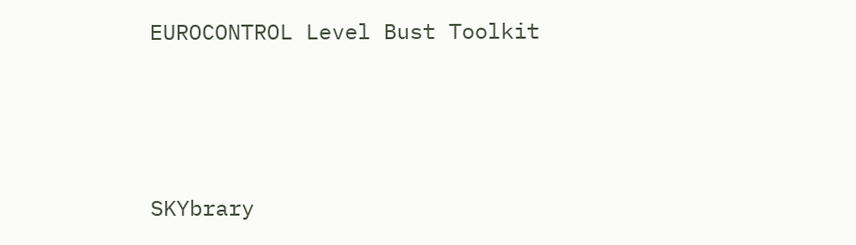EUROCONTROL Level Bust Toolkit




SKYbrary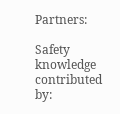Partners:

Safety knowledge contributed by: